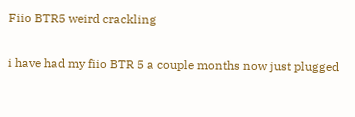Fiio BTR5 weird crackling

i have had my fiio BTR 5 a couple months now just plugged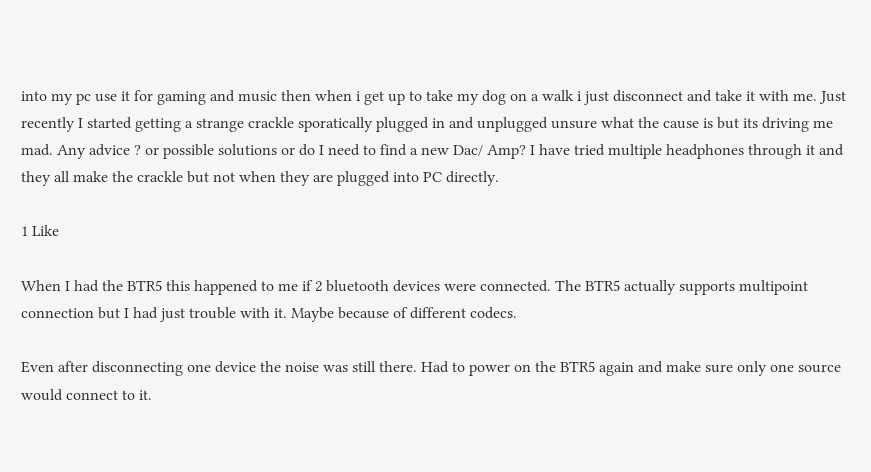into my pc use it for gaming and music then when i get up to take my dog on a walk i just disconnect and take it with me. Just recently I started getting a strange crackle sporatically plugged in and unplugged unsure what the cause is but its driving me mad. Any advice ? or possible solutions or do I need to find a new Dac/ Amp? I have tried multiple headphones through it and they all make the crackle but not when they are plugged into PC directly.

1 Like

When I had the BTR5 this happened to me if 2 bluetooth devices were connected. The BTR5 actually supports multipoint connection but I had just trouble with it. Maybe because of different codecs.

Even after disconnecting one device the noise was still there. Had to power on the BTR5 again and make sure only one source would connect to it.